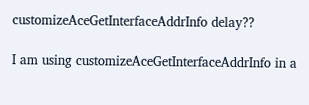customizeAceGetInterfaceAddrInfo delay??

I am using customizeAceGetInterfaceAddrInfo in a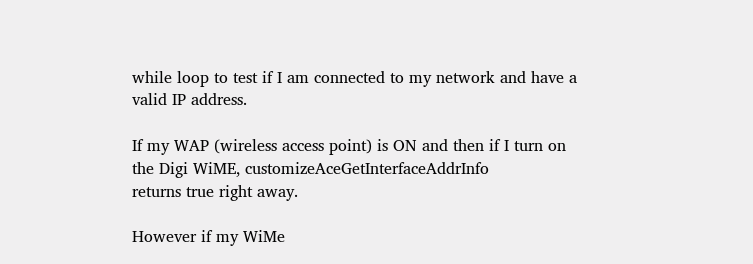while loop to test if I am connected to my network and have a valid IP address.

If my WAP (wireless access point) is ON and then if I turn on the Digi WiME, customizeAceGetInterfaceAddrInfo
returns true right away.

However if my WiMe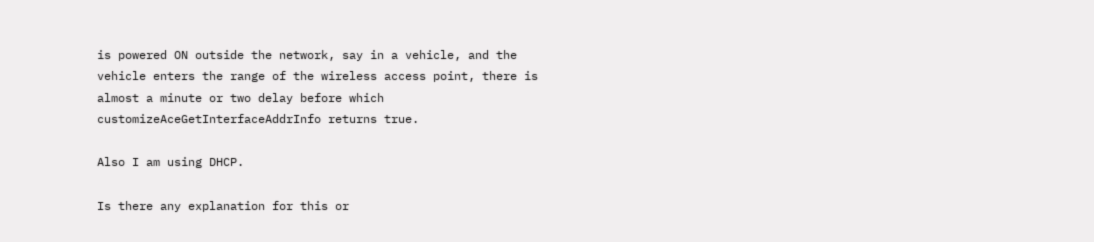is powered ON outside the network, say in a vehicle, and the vehicle enters the range of the wireless access point, there is almost a minute or two delay before which customizeAceGetInterfaceAddrInfo returns true.

Also I am using DHCP.

Is there any explanation for this or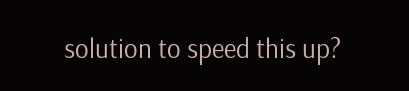solution to speed this up?